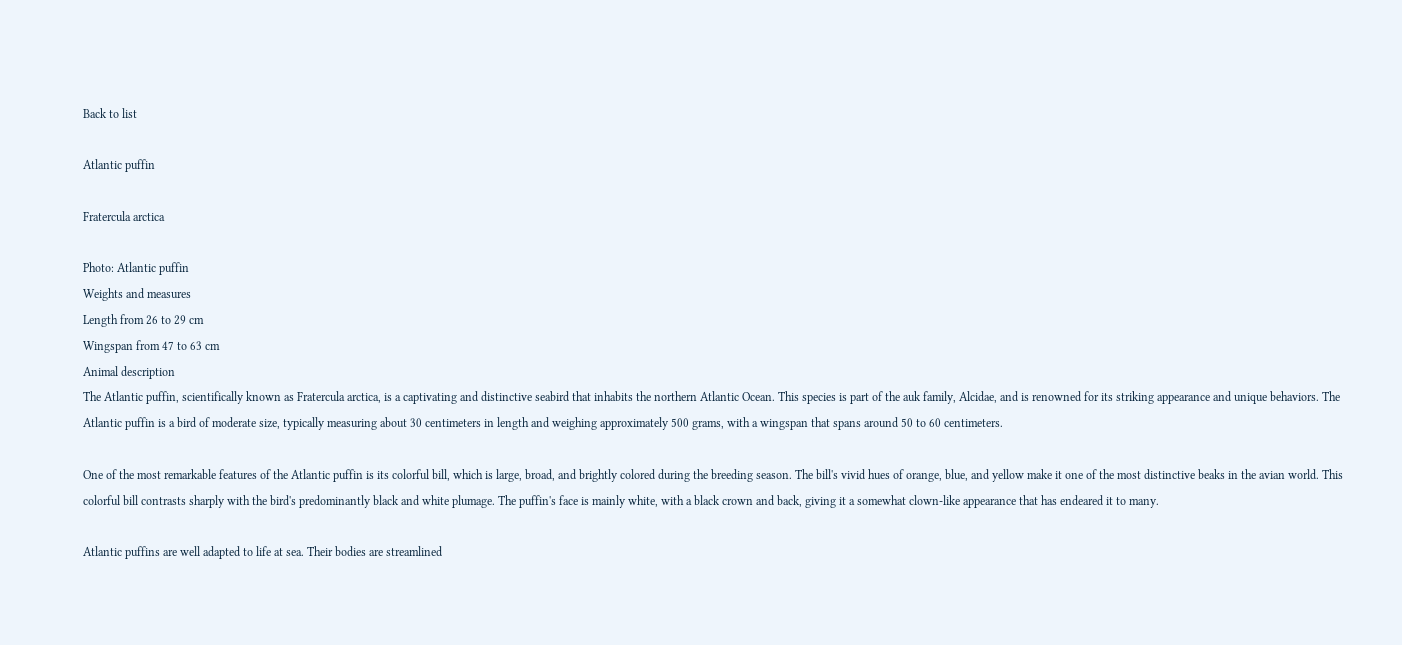Back to list

Atlantic puffin

Fratercula arctica

Photo: Atlantic puffin
Weights and measures
Length from 26 to 29 cm
Wingspan from 47 to 63 cm
Animal description
The Atlantic puffin, scientifically known as Fratercula arctica, is a captivating and distinctive seabird that inhabits the northern Atlantic Ocean. This species is part of the auk family, Alcidae, and is renowned for its striking appearance and unique behaviors. The Atlantic puffin is a bird of moderate size, typically measuring about 30 centimeters in length and weighing approximately 500 grams, with a wingspan that spans around 50 to 60 centimeters.

One of the most remarkable features of the Atlantic puffin is its colorful bill, which is large, broad, and brightly colored during the breeding season. The bill's vivid hues of orange, blue, and yellow make it one of the most distinctive beaks in the avian world. This colorful bill contrasts sharply with the bird's predominantly black and white plumage. The puffin's face is mainly white, with a black crown and back, giving it a somewhat clown-like appearance that has endeared it to many.

Atlantic puffins are well adapted to life at sea. Their bodies are streamlined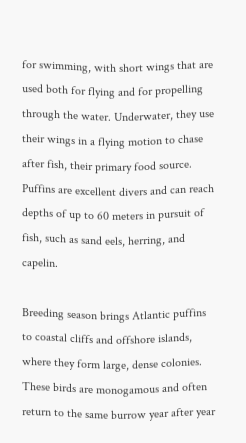for swimming, with short wings that are used both for flying and for propelling through the water. Underwater, they use their wings in a flying motion to chase after fish, their primary food source. Puffins are excellent divers and can reach depths of up to 60 meters in pursuit of fish, such as sand eels, herring, and capelin.

Breeding season brings Atlantic puffins to coastal cliffs and offshore islands, where they form large, dense colonies. These birds are monogamous and often return to the same burrow year after year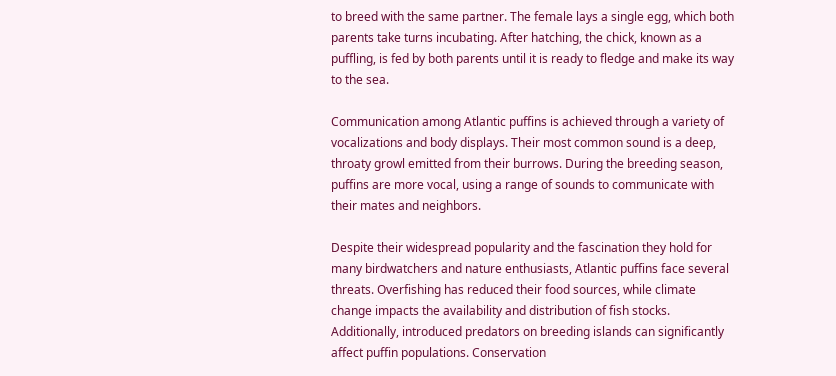to breed with the same partner. The female lays a single egg, which both parents take turns incubating. After hatching, the chick, known as a puffling, is fed by both parents until it is ready to fledge and make its way to the sea.

Communication among Atlantic puffins is achieved through a variety of vocalizations and body displays. Their most common sound is a deep, throaty growl emitted from their burrows. During the breeding season, puffins are more vocal, using a range of sounds to communicate with their mates and neighbors.

Despite their widespread popularity and the fascination they hold for many birdwatchers and nature enthusiasts, Atlantic puffins face several threats. Overfishing has reduced their food sources, while climate change impacts the availability and distribution of fish stocks. Additionally, introduced predators on breeding islands can significantly affect puffin populations. Conservation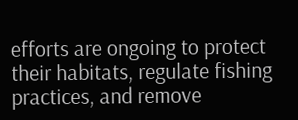efforts are ongoing to protect their habitats, regulate fishing practices, and remove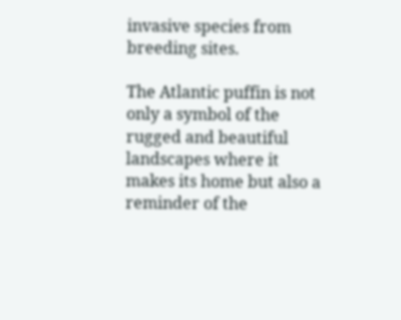invasive species from breeding sites.

The Atlantic puffin is not only a symbol of the rugged and beautiful landscapes where it makes its home but also a reminder of the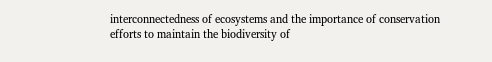interconnectedness of ecosystems and the importance of conservation efforts to maintain the biodiversity of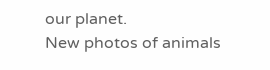our planet.
New photos of animals